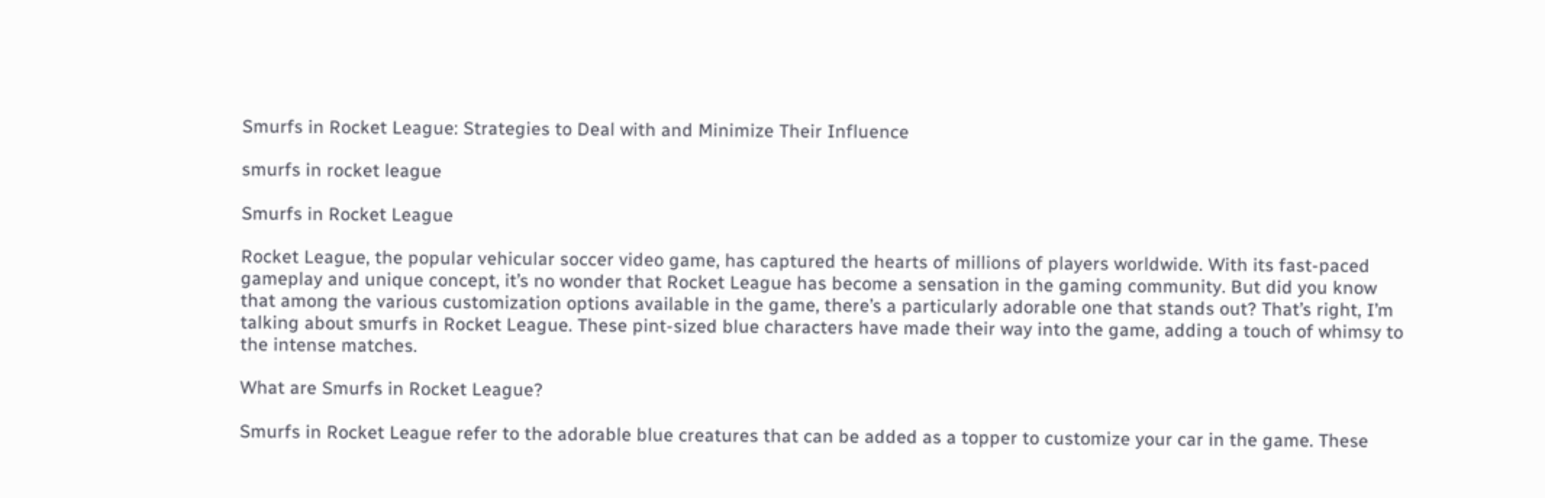Smurfs in Rocket League: Strategies to Deal with and Minimize Their Influence

smurfs in rocket league

Smurfs in Rocket League

Rocket League, the popular vehicular soccer video game, has captured the hearts of millions of players worldwide. With its fast-paced gameplay and unique concept, it’s no wonder that Rocket League has become a sensation in the gaming community. But did you know that among the various customization options available in the game, there’s a particularly adorable one that stands out? That’s right, I’m talking about smurfs in Rocket League. These pint-sized blue characters have made their way into the game, adding a touch of whimsy to the intense matches.

What are Smurfs in Rocket League?

Smurfs in Rocket League refer to the adorable blue creatures that can be added as a topper to customize your car in the game. These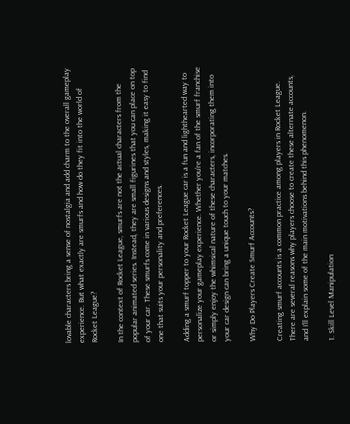lovable characters bring a sense of nostalgia and add charm to the overall gameplay experience. But what exactly are smurfs and how do they fit into the world of Rocket League?

In the context of Rocket League, smurfs are not the actual characters from the popular animated series. Instead, they are small figurines that you can place on top of your car. These smurfs come in various designs and styles, making it easy to find one that suits your personality and preferences.

Adding a smurf topper to your Rocket League car is a fun and lighthearted way to personalize your gameplay experience. Whether you’re a fan of the smurf franchise or simply enjoy the whimsical nature of these characters, incorporating them into your car design can bring a unique touch to your matches.

Why Do Players Create Smurf Accounts?

Creating smurf accounts is a common practice among players in Rocket League. There are several reasons why players choose to create these alternate accounts, and I’ll explain some of the main motivations behind this phenomenon.

1. Skill Level Manipulation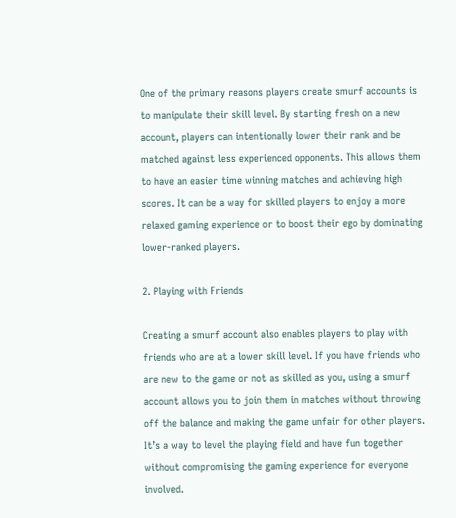One of the primary reasons players create smurf accounts is to manipulate their skill level. By starting fresh on a new account, players can intentionally lower their rank and be matched against less experienced opponents. This allows them to have an easier time winning matches and achieving high scores. It can be a way for skilled players to enjoy a more relaxed gaming experience or to boost their ego by dominating lower-ranked players.

2. Playing with Friends

Creating a smurf account also enables players to play with friends who are at a lower skill level. If you have friends who are new to the game or not as skilled as you, using a smurf account allows you to join them in matches without throwing off the balance and making the game unfair for other players. It’s a way to level the playing field and have fun together without compromising the gaming experience for everyone involved.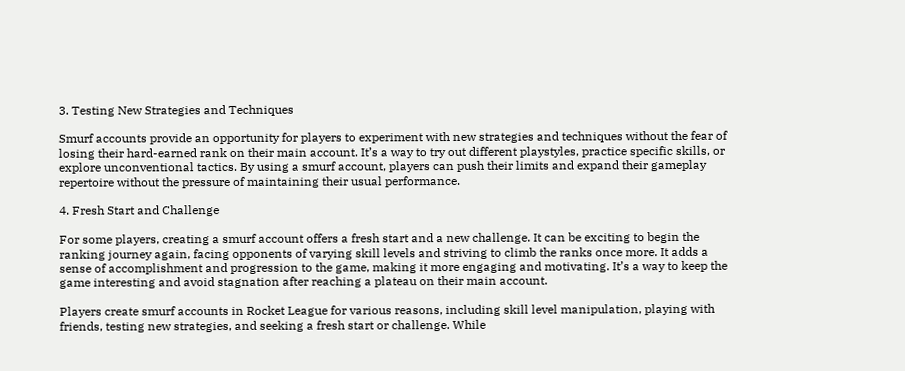3. Testing New Strategies and Techniques

Smurf accounts provide an opportunity for players to experiment with new strategies and techniques without the fear of losing their hard-earned rank on their main account. It’s a way to try out different playstyles, practice specific skills, or explore unconventional tactics. By using a smurf account, players can push their limits and expand their gameplay repertoire without the pressure of maintaining their usual performance.

4. Fresh Start and Challenge

For some players, creating a smurf account offers a fresh start and a new challenge. It can be exciting to begin the ranking journey again, facing opponents of varying skill levels and striving to climb the ranks once more. It adds a sense of accomplishment and progression to the game, making it more engaging and motivating. It’s a way to keep the game interesting and avoid stagnation after reaching a plateau on their main account.

Players create smurf accounts in Rocket League for various reasons, including skill level manipulation, playing with friends, testing new strategies, and seeking a fresh start or challenge. While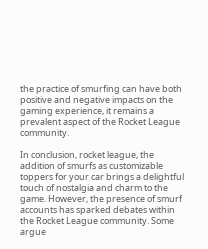the practice of smurfing can have both positive and negative impacts on the gaming experience, it remains a prevalent aspect of the Rocket League community.

In conclusion, rocket league, the addition of smurfs as customizable toppers for your car brings a delightful touch of nostalgia and charm to the game. However, the presence of smurf accounts has sparked debates within the Rocket League community. Some argue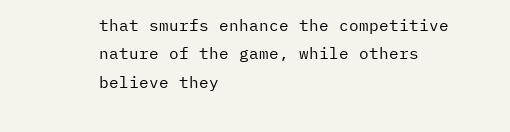that smurfs enhance the competitive nature of the game, while others believe they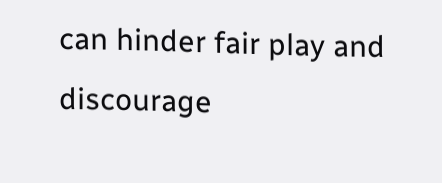can hinder fair play and discourage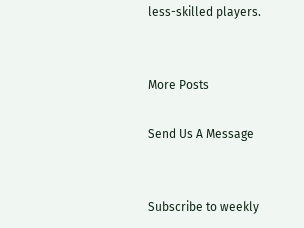less-skilled players.


More Posts

Send Us A Message


Subscribe to weekly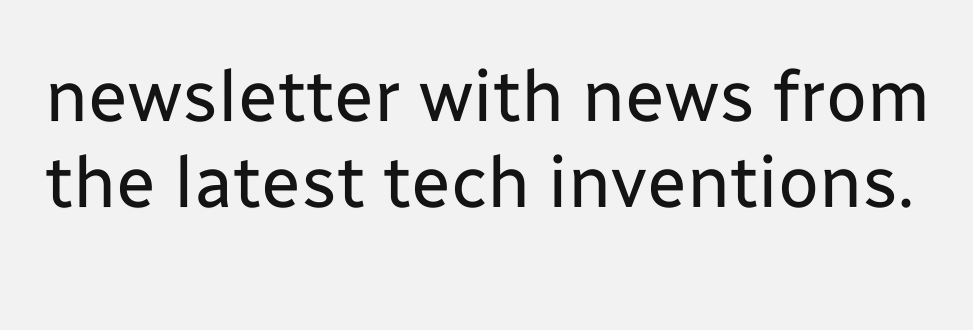newsletter with news from the latest tech inventions.